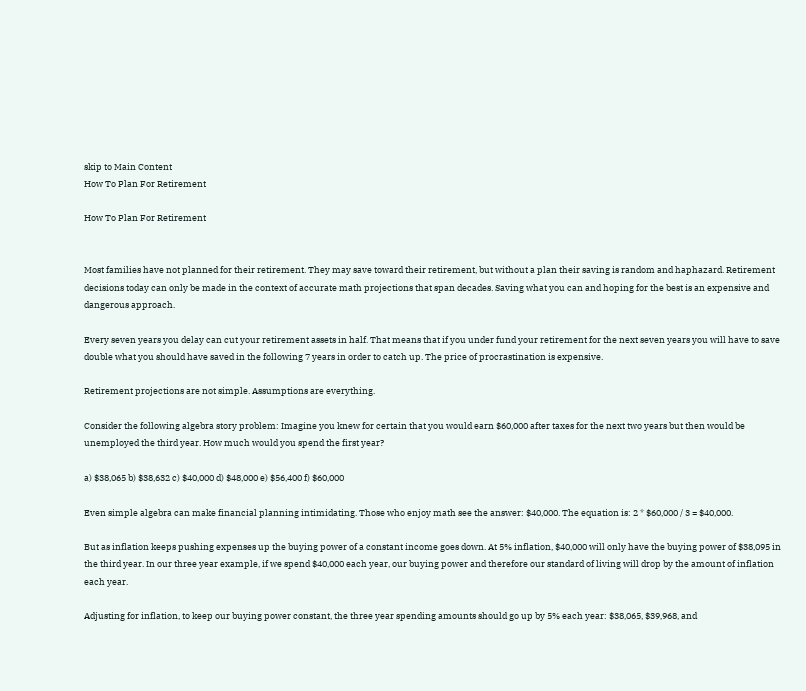skip to Main Content
How To Plan For Retirement

How To Plan For Retirement


Most families have not planned for their retirement. They may save toward their retirement, but without a plan their saving is random and haphazard. Retirement decisions today can only be made in the context of accurate math projections that span decades. Saving what you can and hoping for the best is an expensive and dangerous approach.

Every seven years you delay can cut your retirement assets in half. That means that if you under fund your retirement for the next seven years you will have to save double what you should have saved in the following 7 years in order to catch up. The price of procrastination is expensive.

Retirement projections are not simple. Assumptions are everything.

Consider the following algebra story problem: Imagine you knew for certain that you would earn $60,000 after taxes for the next two years but then would be unemployed the third year. How much would you spend the first year?

a) $38,065 b) $38,632 c) $40,000 d) $48,000 e) $56,400 f) $60,000

Even simple algebra can make financial planning intimidating. Those who enjoy math see the answer: $40,000. The equation is: 2 * $60,000 / 3 = $40,000.

But as inflation keeps pushing expenses up the buying power of a constant income goes down. At 5% inflation, $40,000 will only have the buying power of $38,095 in the third year. In our three year example, if we spend $40,000 each year, our buying power and therefore our standard of living will drop by the amount of inflation each year.

Adjusting for inflation, to keep our buying power constant, the three year spending amounts should go up by 5% each year: $38,065, $39,968, and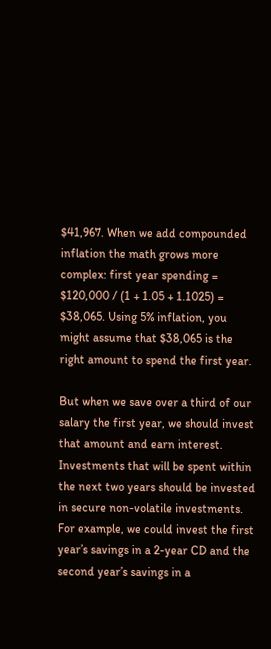$41,967. When we add compounded inflation the math grows more complex: first year spending = $120,000 / (1 + 1.05 + 1.1025) = $38,065. Using 5% inflation, you might assume that $38,065 is the right amount to spend the first year.

But when we save over a third of our salary the first year, we should invest that amount and earn interest. Investments that will be spent within the next two years should be invested in secure non-volatile investments. For example, we could invest the first year’s savings in a 2-year CD and the second year’s savings in a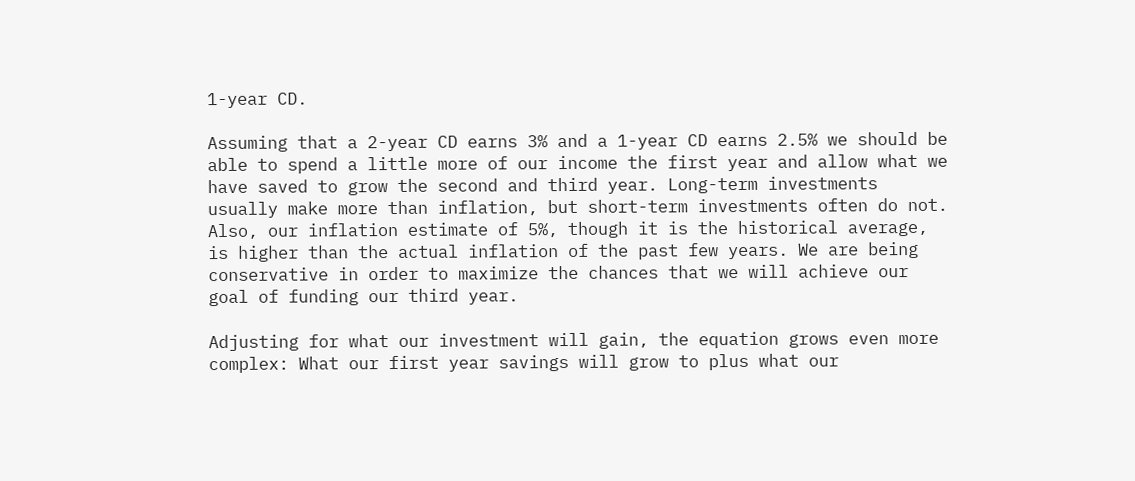1-year CD.

Assuming that a 2-year CD earns 3% and a 1-year CD earns 2.5% we should be able to spend a little more of our income the first year and allow what we have saved to grow the second and third year. Long-term investments usually make more than inflation, but short-term investments often do not. Also, our inflation estimate of 5%, though it is the historical average, is higher than the actual inflation of the past few years. We are being conservative in order to maximize the chances that we will achieve our goal of funding our third year.

Adjusting for what our investment will gain, the equation grows even more complex: What our first year savings will grow to plus what our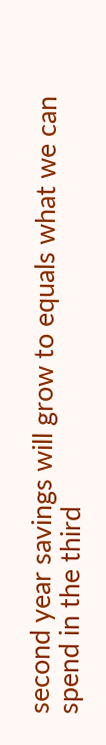second year savings will grow to equals what we can spend in the third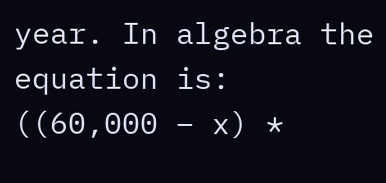year. In algebra the equation is: ((60,000 – x) *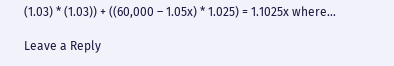(1.03) * (1.03)) + ((60,000 – 1.05x) * 1.025) = 1.1025x where…

Leave a Reply